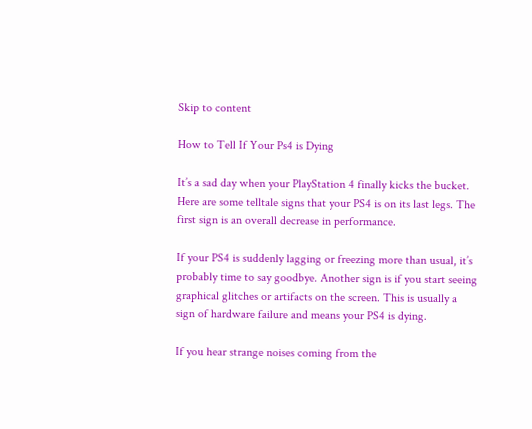Skip to content

How to Tell If Your Ps4 is Dying

It’s a sad day when your PlayStation 4 finally kicks the bucket. Here are some telltale signs that your PS4 is on its last legs. The first sign is an overall decrease in performance.

If your PS4 is suddenly lagging or freezing more than usual, it’s probably time to say goodbye. Another sign is if you start seeing graphical glitches or artifacts on the screen. This is usually a sign of hardware failure and means your PS4 is dying.

If you hear strange noises coming from the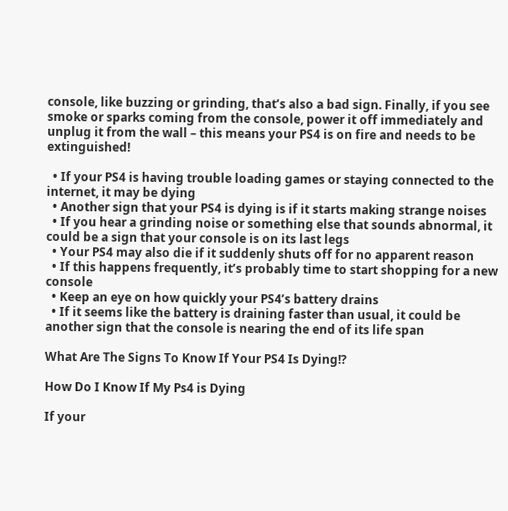console, like buzzing or grinding, that’s also a bad sign. Finally, if you see smoke or sparks coming from the console, power it off immediately and unplug it from the wall – this means your PS4 is on fire and needs to be extinguished!

  • If your PS4 is having trouble loading games or staying connected to the internet, it may be dying
  • Another sign that your PS4 is dying is if it starts making strange noises
  • If you hear a grinding noise or something else that sounds abnormal, it could be a sign that your console is on its last legs
  • Your PS4 may also die if it suddenly shuts off for no apparent reason
  • If this happens frequently, it’s probably time to start shopping for a new console
  • Keep an eye on how quickly your PS4’s battery drains
  • If it seems like the battery is draining faster than usual, it could be another sign that the console is nearing the end of its life span

What Are The Signs To Know If Your PS4 Is Dying!?

How Do I Know If My Ps4 is Dying

If your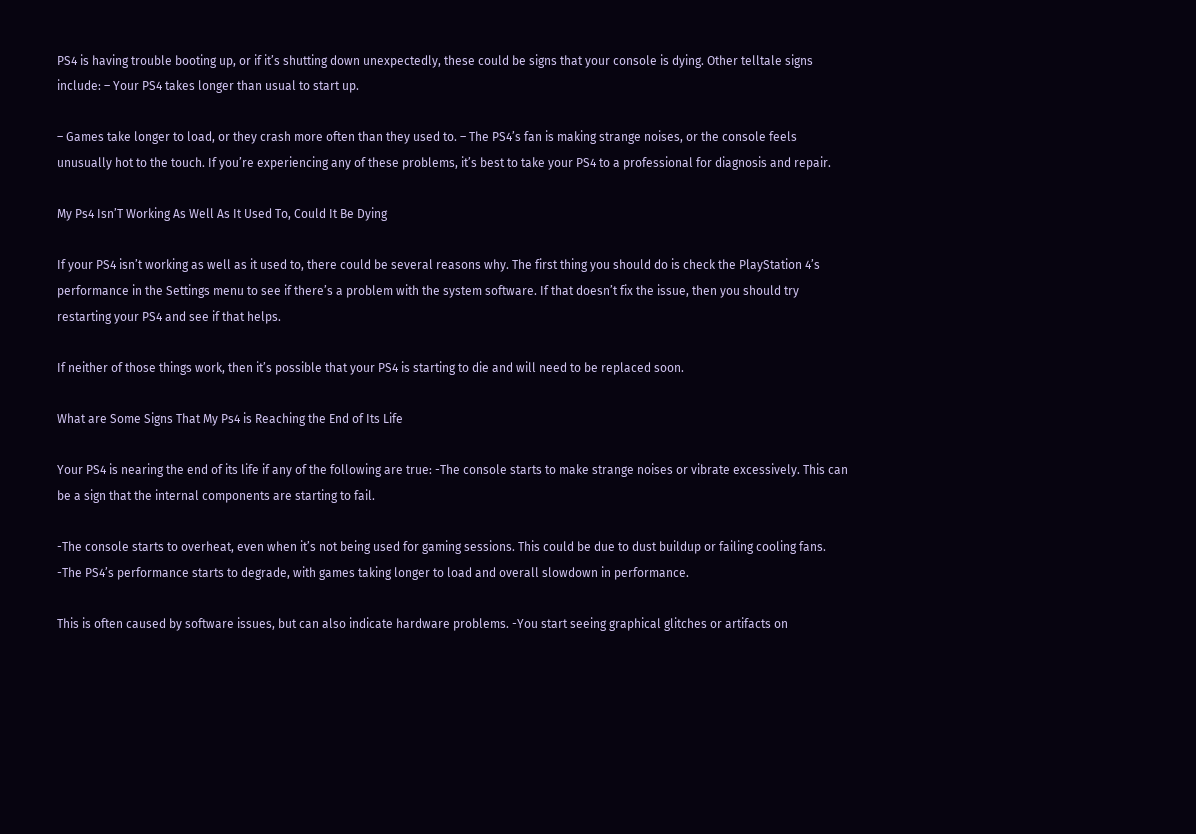PS4 is having trouble booting up, or if it’s shutting down unexpectedly, these could be signs that your console is dying. Other telltale signs include: – Your PS4 takes longer than usual to start up.

– Games take longer to load, or they crash more often than they used to. – The PS4’s fan is making strange noises, or the console feels unusually hot to the touch. If you’re experiencing any of these problems, it’s best to take your PS4 to a professional for diagnosis and repair.

My Ps4 Isn’T Working As Well As It Used To, Could It Be Dying

If your PS4 isn’t working as well as it used to, there could be several reasons why. The first thing you should do is check the PlayStation 4’s performance in the Settings menu to see if there’s a problem with the system software. If that doesn’t fix the issue, then you should try restarting your PS4 and see if that helps.

If neither of those things work, then it’s possible that your PS4 is starting to die and will need to be replaced soon.

What are Some Signs That My Ps4 is Reaching the End of Its Life

Your PS4 is nearing the end of its life if any of the following are true: -The console starts to make strange noises or vibrate excessively. This can be a sign that the internal components are starting to fail.

-The console starts to overheat, even when it’s not being used for gaming sessions. This could be due to dust buildup or failing cooling fans. -The PS4’s performance starts to degrade, with games taking longer to load and overall slowdown in performance.

This is often caused by software issues, but can also indicate hardware problems. -You start seeing graphical glitches or artifacts on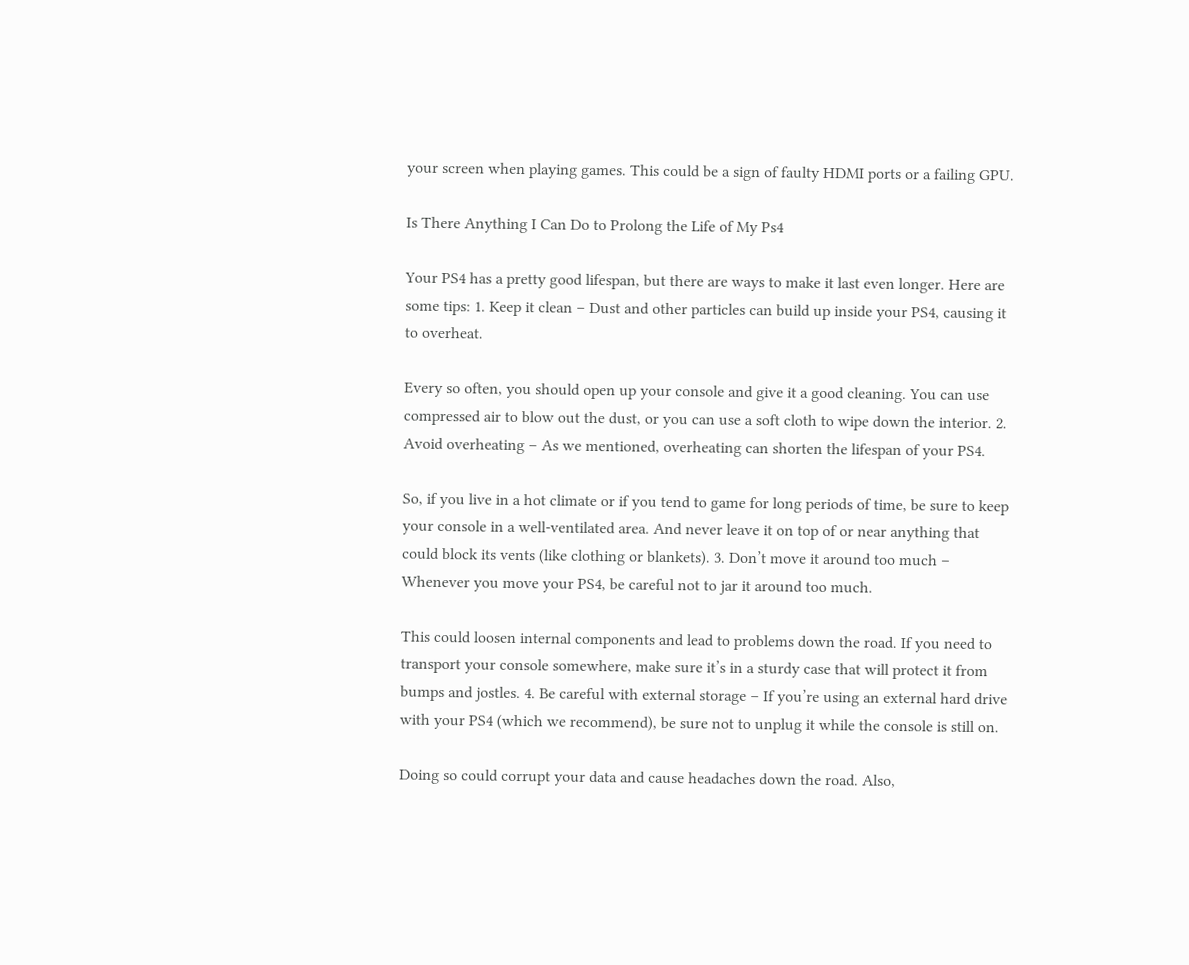your screen when playing games. This could be a sign of faulty HDMI ports or a failing GPU.

Is There Anything I Can Do to Prolong the Life of My Ps4

Your PS4 has a pretty good lifespan, but there are ways to make it last even longer. Here are some tips: 1. Keep it clean – Dust and other particles can build up inside your PS4, causing it to overheat.

Every so often, you should open up your console and give it a good cleaning. You can use compressed air to blow out the dust, or you can use a soft cloth to wipe down the interior. 2. Avoid overheating – As we mentioned, overheating can shorten the lifespan of your PS4.

So, if you live in a hot climate or if you tend to game for long periods of time, be sure to keep your console in a well-ventilated area. And never leave it on top of or near anything that could block its vents (like clothing or blankets). 3. Don’t move it around too much – Whenever you move your PS4, be careful not to jar it around too much.

This could loosen internal components and lead to problems down the road. If you need to transport your console somewhere, make sure it’s in a sturdy case that will protect it from bumps and jostles. 4. Be careful with external storage – If you’re using an external hard drive with your PS4 (which we recommend), be sure not to unplug it while the console is still on.

Doing so could corrupt your data and cause headaches down the road. Also,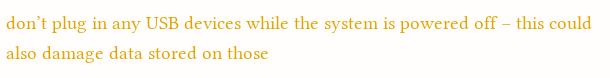don’t plug in any USB devices while the system is powered off – this could also damage data stored on those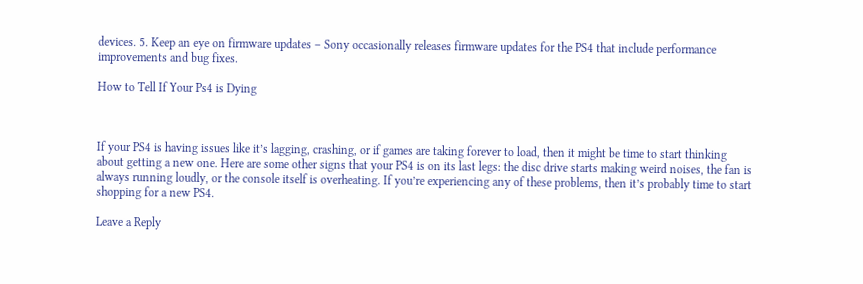devices. 5. Keep an eye on firmware updates – Sony occasionally releases firmware updates for the PS4 that include performance improvements and bug fixes.

How to Tell If Your Ps4 is Dying



If your PS4 is having issues like it’s lagging, crashing, or if games are taking forever to load, then it might be time to start thinking about getting a new one. Here are some other signs that your PS4 is on its last legs: the disc drive starts making weird noises, the fan is always running loudly, or the console itself is overheating. If you’re experiencing any of these problems, then it’s probably time to start shopping for a new PS4.

Leave a Reply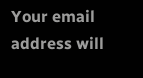Your email address will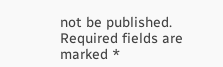not be published. Required fields are marked *